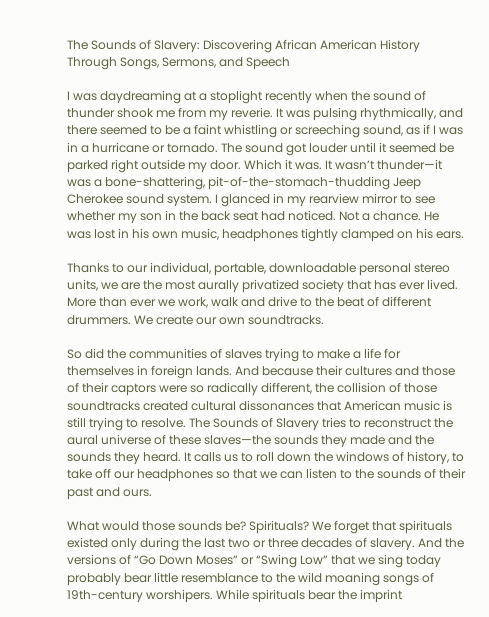The Sounds of Slavery: Discovering African American History Through Songs, Sermons, and Speech

I was daydreaming at a stoplight recently when the sound of thunder shook me from my reverie. It was pulsing rhythmically, and there seemed to be a faint whistling or screeching sound, as if I was in a hurricane or tornado. The sound got louder until it seemed be parked right outside my door. Which it was. It wasn’t thunder—it was a bone-shattering, pit-of-the-stomach-thudding Jeep Cherokee sound system. I glanced in my rearview mirror to see whether my son in the back seat had noticed. Not a chance. He was lost in his own music, headphones tightly clamped on his ears.

Thanks to our individual, portable, downloadable personal stereo units, we are the most aurally privatized society that has ever lived. More than ever we work, walk and drive to the beat of different drummers. We create our own soundtracks.

So did the communities of slaves trying to make a life for themselves in foreign lands. And because their cultures and those of their captors were so radically different, the collision of those soundtracks created cultural dissonances that American music is still trying to resolve. The Sounds of Slavery tries to reconstruct the aural universe of these slaves—the sounds they made and the sounds they heard. It calls us to roll down the windows of history, to take off our headphones so that we can listen to the sounds of their past and ours.

What would those sounds be? Spirituals? We forget that spirituals existed only during the last two or three decades of slavery. And the versions of “Go Down Moses” or “Swing Low” that we sing today probably bear little resemblance to the wild moaning songs of 19th-century worshipers. While spirituals bear the imprint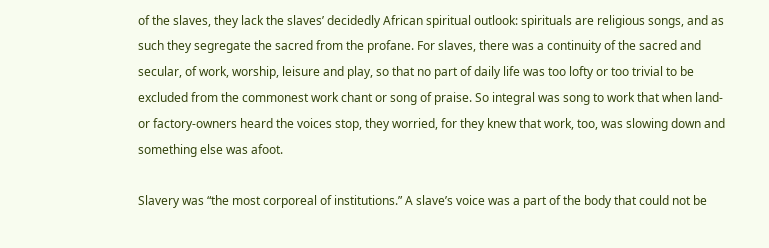of the slaves, they lack the slaves’ decidedly African spiritual outlook: spirituals are religious songs, and as such they segregate the sacred from the profane. For slaves, there was a continuity of the sacred and secular, of work, worship, leisure and play, so that no part of daily life was too lofty or too trivial to be excluded from the commonest work chant or song of praise. So integral was song to work that when land- or factory-owners heard the voices stop, they worried, for they knew that work, too, was slowing down and something else was afoot.

Slavery was “the most corporeal of institutions.” A slave’s voice was a part of the body that could not be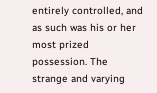entirely controlled, and as such was his or her most prized possession. The strange and varying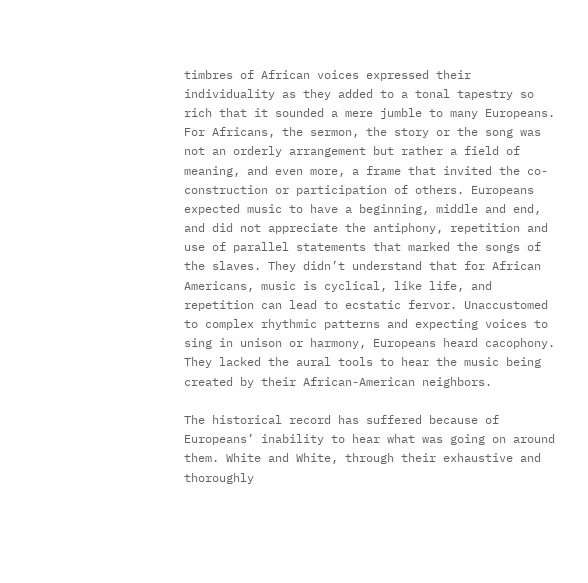timbres of African voices expressed their individuality as they added to a tonal tapestry so rich that it sounded a mere jumble to many Europeans. For Africans, the sermon, the story or the song was not an orderly arrangement but rather a field of meaning, and even more, a frame that invited the co-construction or participation of others. Europeans expected music to have a beginning, middle and end, and did not appreciate the antiphony, repetition and use of parallel statements that marked the songs of the slaves. They didn’t understand that for African Americans, music is cyclical, like life, and repetition can lead to ecstatic fervor. Unaccustomed to complex rhythmic patterns and expecting voices to sing in unison or harmony, Europeans heard cacophony. They lacked the aural tools to hear the music being created by their African-American neighbors.

The historical record has suffered because of Europeans’ inability to hear what was going on around them. White and White, through their exhaustive and thoroughly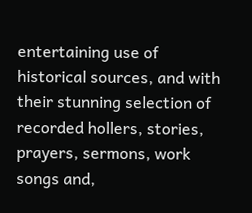entertaining use of historical sources, and with their stunning selection of recorded hollers, stories, prayers, sermons, work songs and,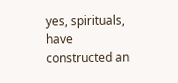yes, spirituals, have constructed an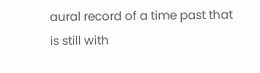aural record of a time past that is still with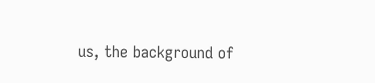us, the background of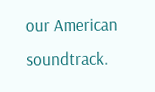our American soundtrack.